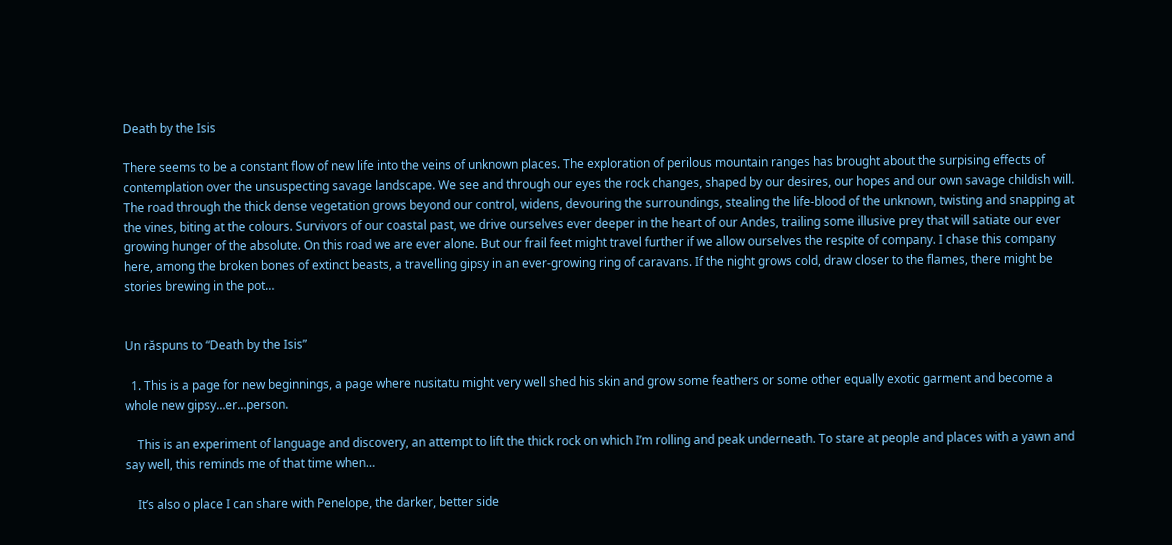Death by the Isis

There seems to be a constant flow of new life into the veins of unknown places. The exploration of perilous mountain ranges has brought about the surpising effects of contemplation over the unsuspecting savage landscape. We see and through our eyes the rock changes, shaped by our desires, our hopes and our own savage childish will. The road through the thick dense vegetation grows beyond our control, widens, devouring the surroundings, stealing the life-blood of the unknown, twisting and snapping at the vines, biting at the colours. Survivors of our coastal past, we drive ourselves ever deeper in the heart of our Andes, trailing some illusive prey that will satiate our ever growing hunger of the absolute. On this road we are ever alone. But our frail feet might travel further if we allow ourselves the respite of company. I chase this company here, among the broken bones of extinct beasts, a travelling gipsy in an ever-growing ring of caravans. If the night grows cold, draw closer to the flames, there might be stories brewing in the pot…


Un răspuns to “Death by the Isis”

  1. This is a page for new beginnings, a page where nusitatu might very well shed his skin and grow some feathers or some other equally exotic garment and become a whole new gipsy…er…person.

    This is an experiment of language and discovery, an attempt to lift the thick rock on which I’m rolling and peak underneath. To stare at people and places with a yawn and say well, this reminds me of that time when…

    It’s also o place I can share with Penelope, the darker, better side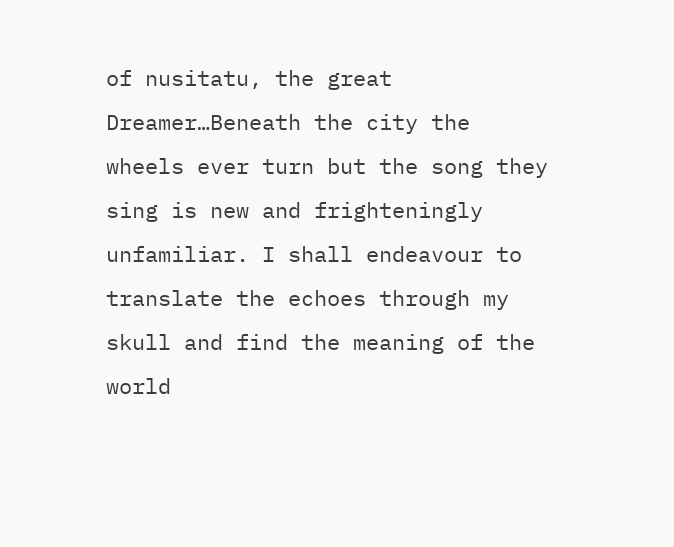of nusitatu, the great Dreamer…Beneath the city the wheels ever turn but the song they sing is new and frighteningly unfamiliar. I shall endeavour to translate the echoes through my skull and find the meaning of the world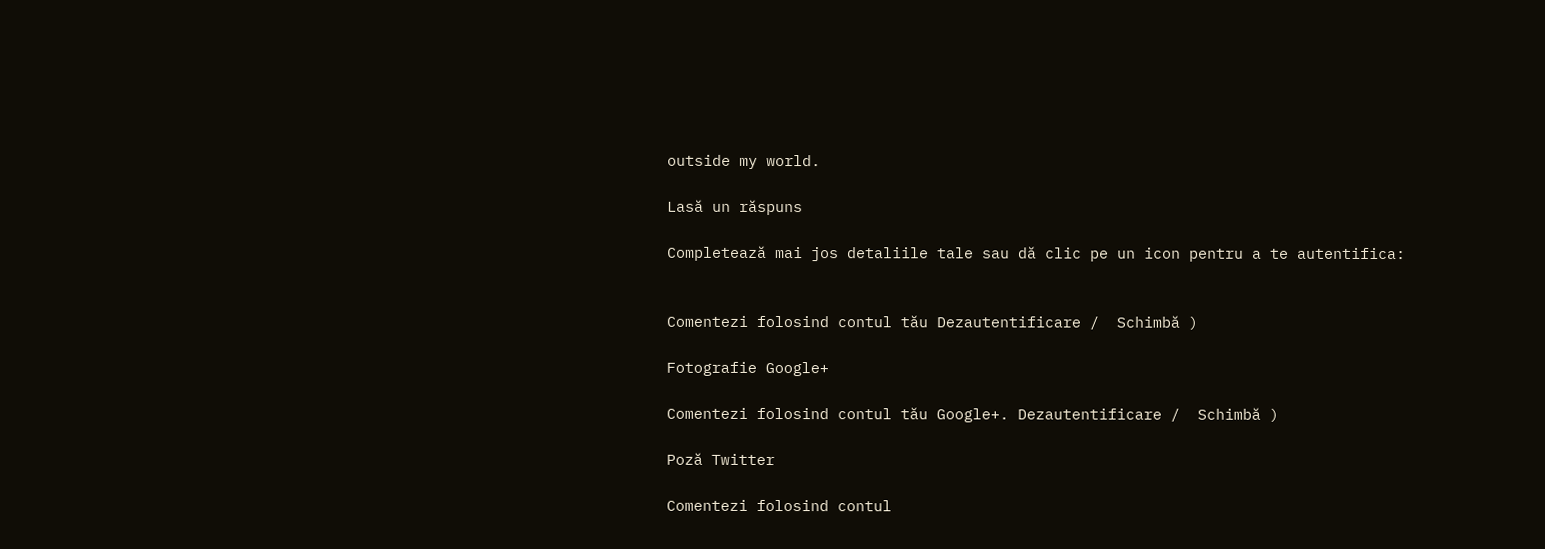outside my world.

Lasă un răspuns

Completează mai jos detaliile tale sau dă clic pe un icon pentru a te autentifica:


Comentezi folosind contul tău Dezautentificare /  Schimbă )

Fotografie Google+

Comentezi folosind contul tău Google+. Dezautentificare /  Schimbă )

Poză Twitter

Comentezi folosind contul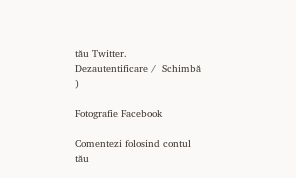tău Twitter. Dezautentificare /  Schimbă )

Fotografie Facebook

Comentezi folosind contul tău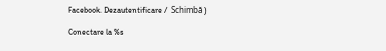Facebook. Dezautentificare /  Schimbă )

Conectare la %s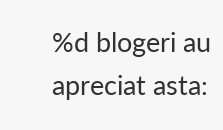%d blogeri au apreciat asta: